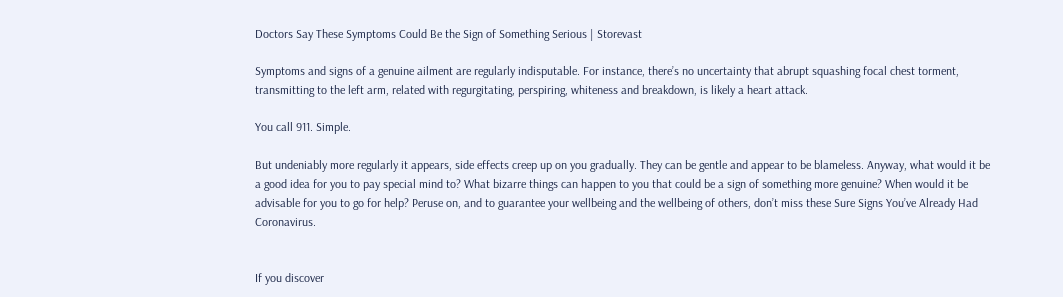Doctors Say These Symptoms Could Be the Sign of Something Serious | Storevast

Symptoms and signs of a genuine ailment are regularly indisputable. For instance, there’s no uncertainty that abrupt squashing focal chest torment, transmitting to the left arm, related with regurgitating, perspiring, whiteness and breakdown, is likely a heart attack.

You call 911. Simple.

But undeniably more regularly it appears, side effects creep up on you gradually. They can be gentle and appear to be blameless. Anyway, what would it be a good idea for you to pay special mind to? What bizarre things can happen to you that could be a sign of something more genuine? When would it be advisable for you to go for help? Peruse on, and to guarantee your wellbeing and the wellbeing of others, don’t miss these Sure Signs You’ve Already Had Coronavirus.


If you discover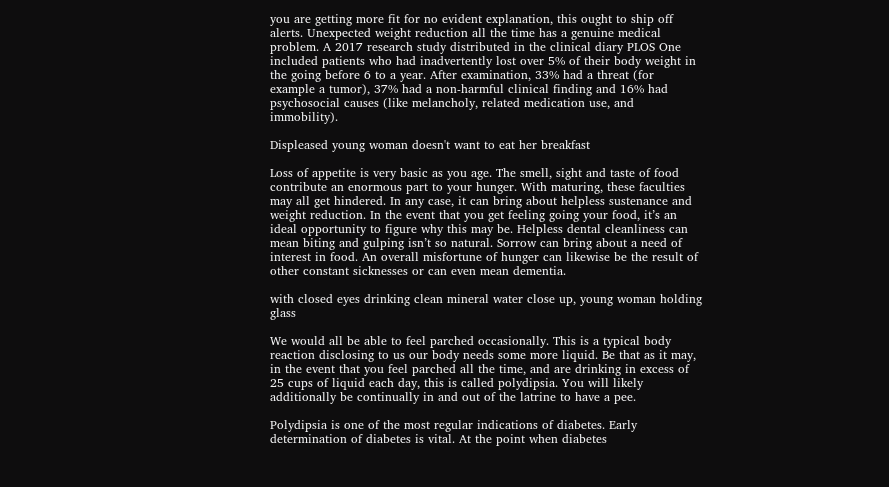you are getting more fit for no evident explanation, this ought to ship off alerts. Unexpected weight reduction all the time has a genuine medical problem. A 2017 research study distributed in the clinical diary PLOS One included patients who had inadvertently lost over 5% of their body weight in the going before 6 to a year. After examination, 33% had a threat (for example a tumor), 37% had a non-harmful clinical finding and 16% had psychosocial causes (like melancholy, related medication use, and immobility).

Displeased young woman doesn't want to eat her breakfast

Loss of appetite is very basic as you age. The smell, sight and taste of food contribute an enormous part to your hunger. With maturing, these faculties may all get hindered. In any case, it can bring about helpless sustenance and weight reduction. In the event that you get feeling going your food, it’s an ideal opportunity to figure why this may be. Helpless dental cleanliness can mean biting and gulping isn’t so natural. Sorrow can bring about a need of interest in food. An overall misfortune of hunger can likewise be the result of other constant sicknesses or can even mean dementia.

with closed eyes drinking clean mineral water close up, young woman holding glass

We would all be able to feel parched occasionally. This is a typical body reaction disclosing to us our body needs some more liquid. Be that as it may, in the event that you feel parched all the time, and are drinking in excess of 25 cups of liquid each day, this is called polydipsia. You will likely additionally be continually in and out of the latrine to have a pee.

Polydipsia is one of the most regular indications of diabetes. Early determination of diabetes is vital. At the point when diabetes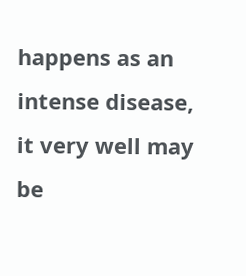happens as an intense disease, it very well may be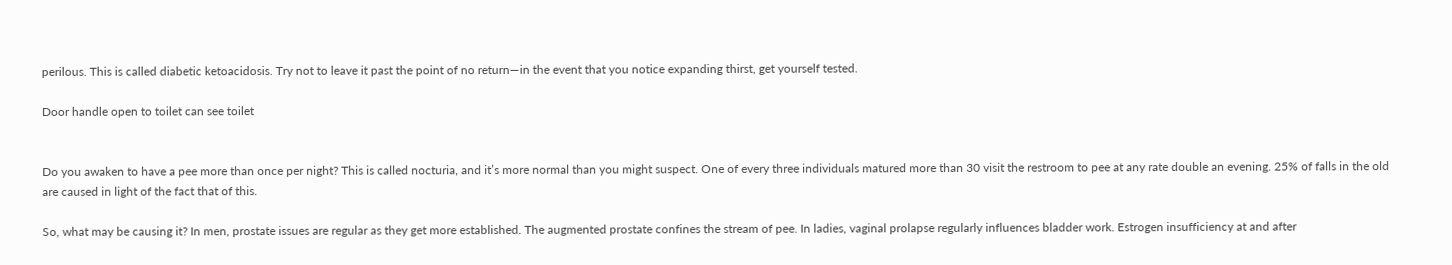perilous. This is called diabetic ketoacidosis. Try not to leave it past the point of no return—in the event that you notice expanding thirst, get yourself tested.

Door handle open to toilet can see toilet


Do you awaken to have a pee more than once per night? This is called nocturia, and it’s more normal than you might suspect. One of every three individuals matured more than 30 visit the restroom to pee at any rate double an evening. 25% of falls in the old are caused in light of the fact that of this.

So, what may be causing it? In men, prostate issues are regular as they get more established. The augmented prostate confines the stream of pee. In ladies, vaginal prolapse regularly influences bladder work. Estrogen insufficiency at and after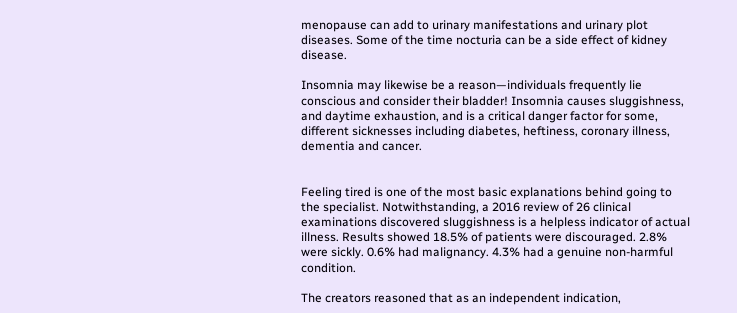menopause can add to urinary manifestations and urinary plot diseases. Some of the time nocturia can be a side effect of kidney disease.

Insomnia may likewise be a reason—individuals frequently lie conscious and consider their bladder! Insomnia causes sluggishness, and daytime exhaustion, and is a critical danger factor for some, different sicknesses including diabetes, heftiness, coronary illness, dementia and cancer.


Feeling tired is one of the most basic explanations behind going to the specialist. Notwithstanding, a 2016 review of 26 clinical examinations discovered sluggishness is a helpless indicator of actual illness. Results showed 18.5% of patients were discouraged. 2.8% were sickly. 0.6% had malignancy. 4.3% had a genuine non-harmful condition.

The creators reasoned that as an independent indication,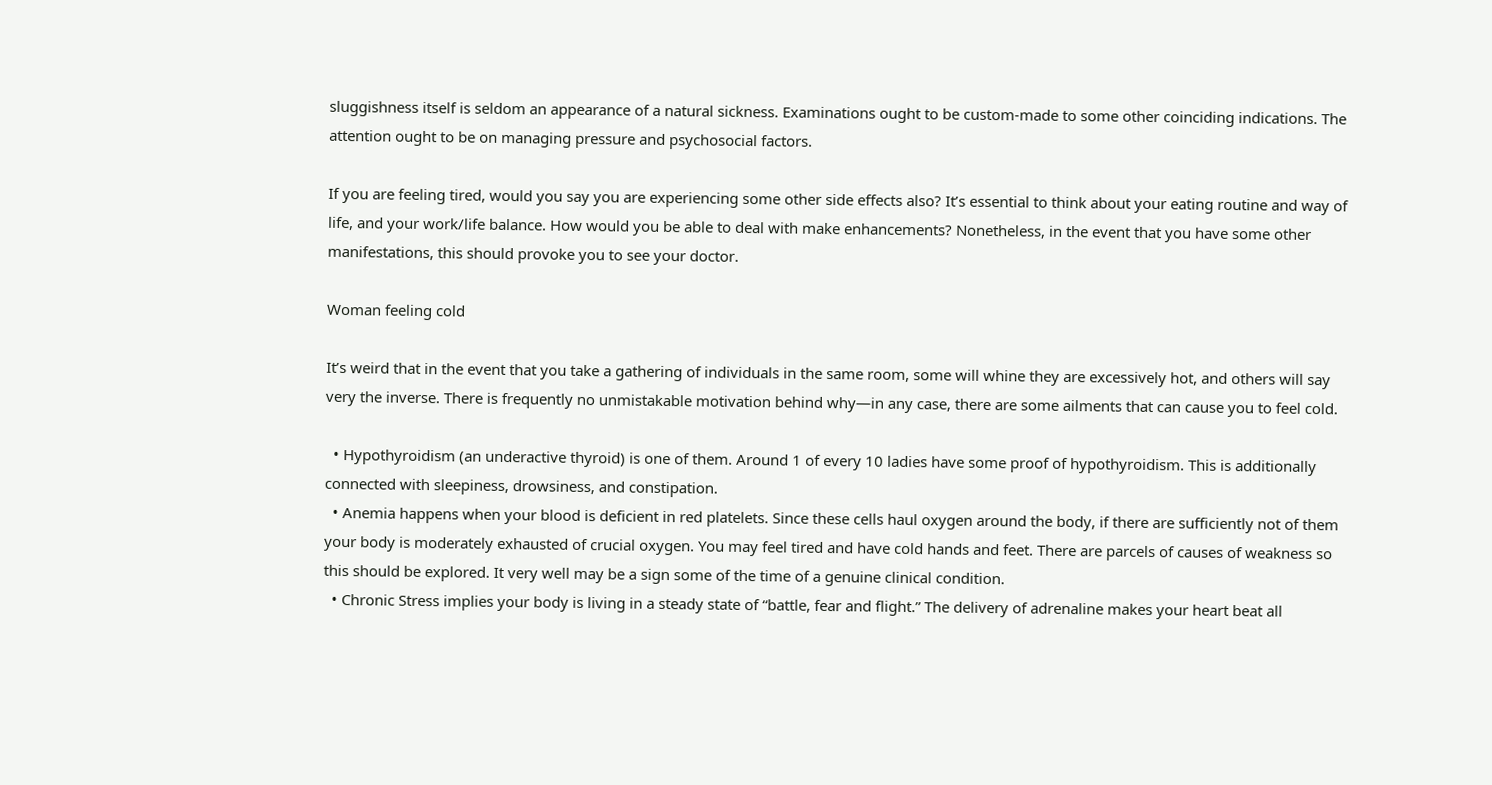sluggishness itself is seldom an appearance of a natural sickness. Examinations ought to be custom-made to some other coinciding indications. The attention ought to be on managing pressure and psychosocial factors.

If you are feeling tired, would you say you are experiencing some other side effects also? It’s essential to think about your eating routine and way of life, and your work/life balance. How would you be able to deal with make enhancements? Nonetheless, in the event that you have some other manifestations, this should provoke you to see your doctor.

Woman feeling cold

It’s weird that in the event that you take a gathering of individuals in the same room, some will whine they are excessively hot, and others will say very the inverse. There is frequently no unmistakable motivation behind why—in any case, there are some ailments that can cause you to feel cold.

  • Hypothyroidism (an underactive thyroid) is one of them. Around 1 of every 10 ladies have some proof of hypothyroidism. This is additionally connected with sleepiness, drowsiness, and constipation.
  • Anemia happens when your blood is deficient in red platelets. Since these cells haul oxygen around the body, if there are sufficiently not of them your body is moderately exhausted of crucial oxygen. You may feel tired and have cold hands and feet. There are parcels of causes of weakness so this should be explored. It very well may be a sign some of the time of a genuine clinical condition.
  • Chronic Stress implies your body is living in a steady state of “battle, fear and flight.” The delivery of adrenaline makes your heart beat all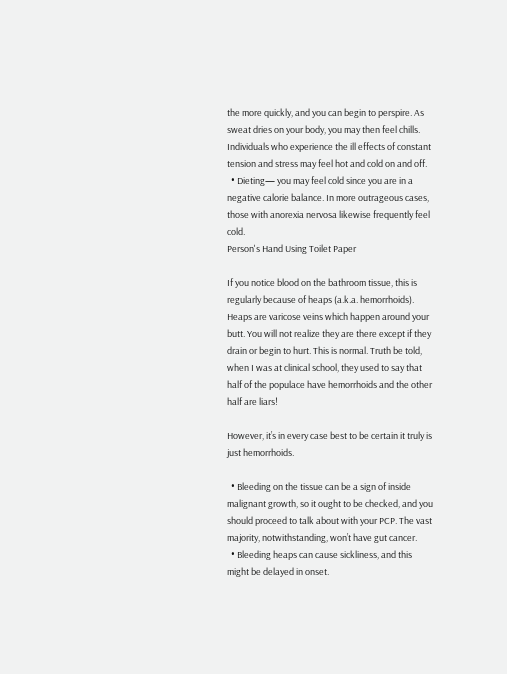the more quickly, and you can begin to perspire. As sweat dries on your body, you may then feel chills. Individuals who experience the ill effects of constant tension and stress may feel hot and cold on and off.
  • Dieting— you may feel cold since you are in a negative calorie balance. In more outrageous cases, those with anorexia nervosa likewise frequently feel cold.
Person's Hand Using Toilet Paper

If you notice blood on the bathroom tissue, this is regularly because of heaps (a.k.a. hemorrhoids). Heaps are varicose veins which happen around your butt. You will not realize they are there except if they drain or begin to hurt. This is normal. Truth be told, when I was at clinical school, they used to say that half of the populace have hemorrhoids and the other half are liars!

However, it’s in every case best to be certain it truly is just hemorrhoids.

  • Bleeding on the tissue can be a sign of inside malignant growth, so it ought to be checked, and you should proceed to talk about with your PCP. The vast majority, notwithstanding, won’t have gut cancer.
  • Bleeding heaps can cause sickliness, and this might be delayed in onset.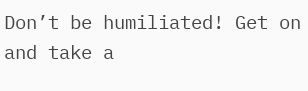Don’t be humiliated! Get on and take a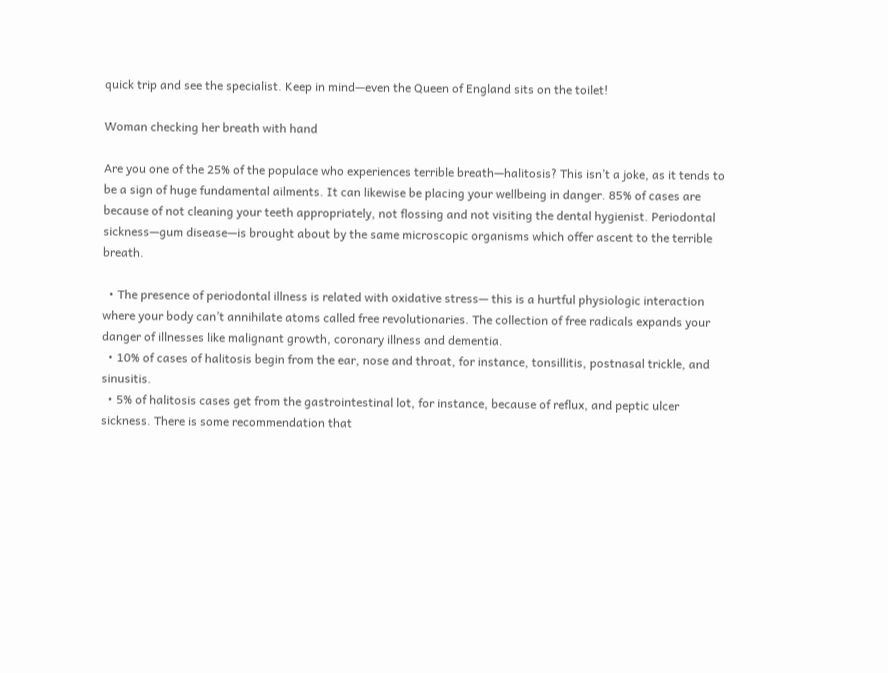quick trip and see the specialist. Keep in mind—even the Queen of England sits on the toilet!

Woman checking her breath with hand

Are you one of the 25% of the populace who experiences terrible breath—halitosis? This isn’t a joke, as it tends to be a sign of huge fundamental ailments. It can likewise be placing your wellbeing in danger. 85% of cases are because of not cleaning your teeth appropriately, not flossing and not visiting the dental hygienist. Periodontal sickness—gum disease—is brought about by the same microscopic organisms which offer ascent to the terrible breath.

  • The presence of periodontal illness is related with oxidative stress— this is a hurtful physiologic interaction where your body can’t annihilate atoms called free revolutionaries. The collection of free radicals expands your danger of illnesses like malignant growth, coronary illness and dementia.
  • 10% of cases of halitosis begin from the ear, nose and throat, for instance, tonsillitis, postnasal trickle, and sinusitis.
  • 5% of halitosis cases get from the gastrointestinal lot, for instance, because of reflux, and peptic ulcer sickness. There is some recommendation that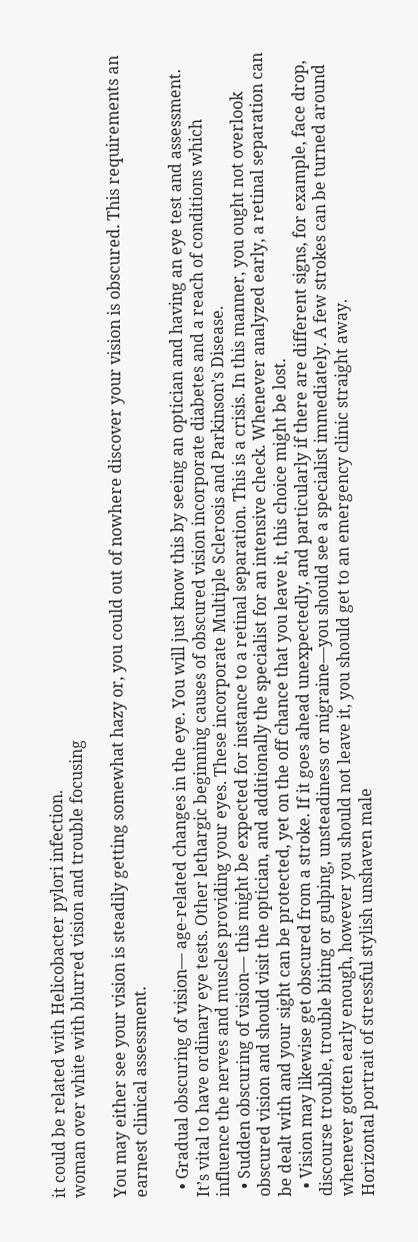it could be related with Helicobacter pylori infection.
woman over white with blurred vision and trouble focusing

You may either see your vision is steadily getting somewhat hazy or, you could out of nowhere discover your vision is obscured. This requirements an earnest clinical assessment.

  • Gradual obscuring of vision— age-related changes in the eye. You will just know this by seeing an optician and having an eye test and assessment. It’s vital to have ordinary eye tests. Other lethargic beginning causes of obscured vision incorporate diabetes and a reach of conditions which influence the nerves and muscles providing your eyes. These incorporate Multiple Sclerosis and Parkinson’s Disease.
  • Sudden obscuring of vision— this might be expected for instance to a retinal separation. This is a crisis. In this manner, you ought not overlook obscured vision and should visit the optician, and additionally the specialist for an intensive check. Whenever analyzed early, a retinal separation can be dealt with and your sight can be protected, yet on the off chance that you leave it, this choice might be lost.
  • Vision may likewise get obscured from a stroke. If it goes ahead unexpectedly, and particularly if there are different signs, for example, face drop, discourse trouble, trouble biting or gulping, unsteadiness or migraine—you should see a specialist immediately. A few strokes can be turned around whenever gotten early enough, however you should not leave it, you should get to an emergency clinic straight away.
Horizontal portrait of stressful stylish unshaven male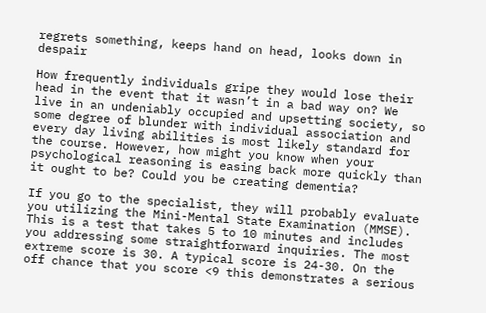regrets something, keeps hand on head, looks down in despair

How frequently individuals gripe they would lose their head in the event that it wasn’t in a bad way on? We live in an undeniably occupied and upsetting society, so some degree of blunder with individual association and every day living abilities is most likely standard for the course. However, how might you know when your psychological reasoning is easing back more quickly than it ought to be? Could you be creating dementia?

If you go to the specialist, they will probably evaluate you utilizing the Mini-Mental State Examination (MMSE). This is a test that takes 5 to 10 minutes and includes you addressing some straightforward inquiries. The most extreme score is 30. A typical score is 24-30. On the off chance that you score <9 this demonstrates a serious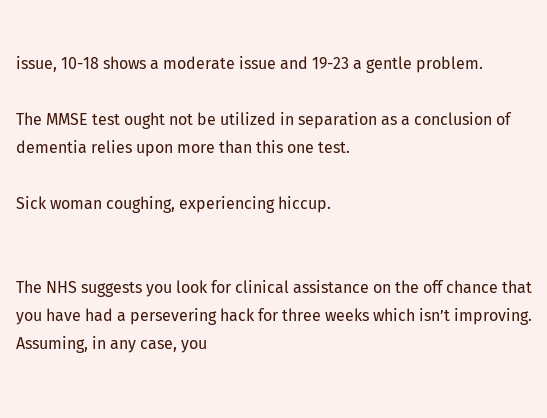issue, 10-18 shows a moderate issue and 19-23 a gentle problem.

The MMSE test ought not be utilized in separation as a conclusion of dementia relies upon more than this one test.

Sick woman coughing, experiencing hiccup.


The NHS suggests you look for clinical assistance on the off chance that you have had a persevering hack for three weeks which isn’t improving. Assuming, in any case, you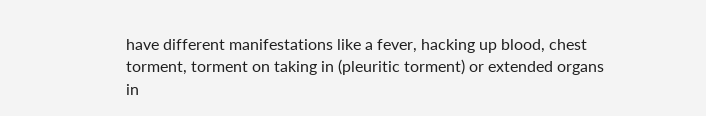have different manifestations like a fever, hacking up blood, chest torment, torment on taking in (pleuritic torment) or extended organs in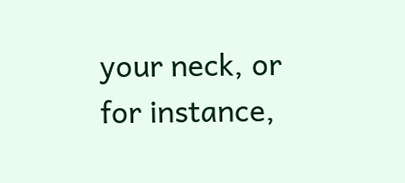your neck, or for instance,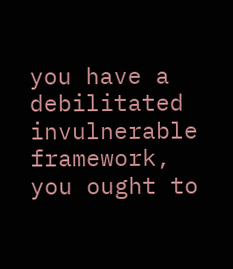you have a debilitated invulnerable framework, you ought to